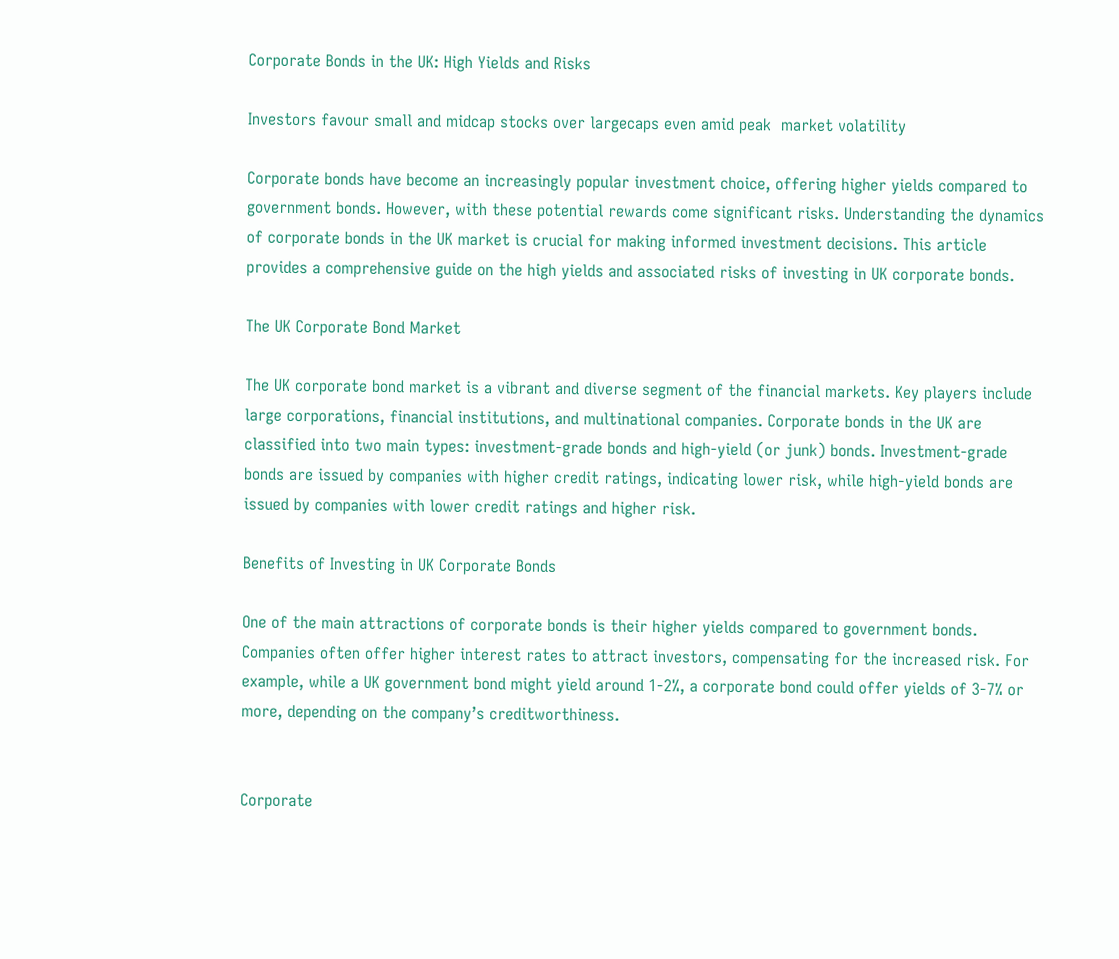Corporate Bonds in the UK: High Yields and Risks

Investors favour small and midcap stocks over largecaps even amid peak  market volatility

Corporate bonds have become an increasingly popular investment choice, offering higher yields compared to government bonds. However, with these potential rewards come significant risks. Understanding the dynamics of corporate bonds in the UK market is crucial for making informed investment decisions. This article provides a comprehensive guide on the high yields and associated risks of investing in UK corporate bonds.

The UK Corporate Bond Market

The UK corporate bond market is a vibrant and diverse segment of the financial markets. Key players include large corporations, financial institutions, and multinational companies. Corporate bonds in the UK are classified into two main types: investment-grade bonds and high-yield (or junk) bonds. Investment-grade bonds are issued by companies with higher credit ratings, indicating lower risk, while high-yield bonds are issued by companies with lower credit ratings and higher risk.

Benefits of Investing in UK Corporate Bonds

One of the main attractions of corporate bonds is their higher yields compared to government bonds. Companies often offer higher interest rates to attract investors, compensating for the increased risk. For example, while a UK government bond might yield around 1-2%, a corporate bond could offer yields of 3-7% or more, depending on the company’s creditworthiness.


Corporate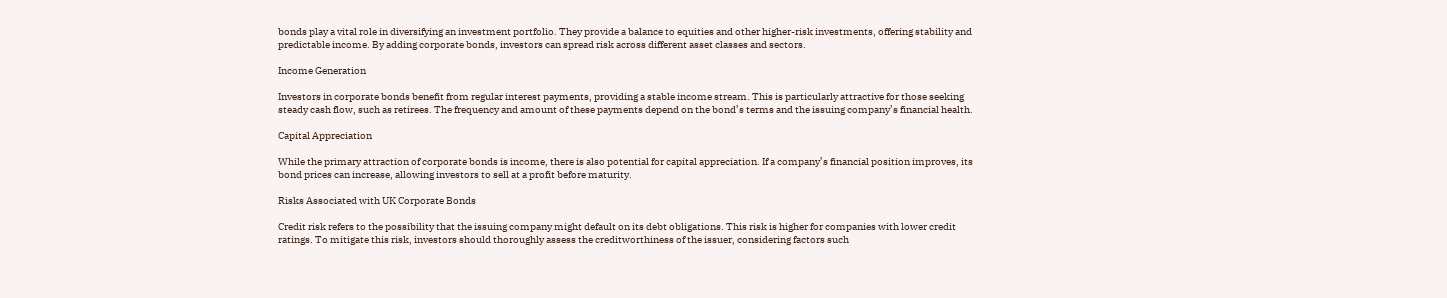bonds play a vital role in diversifying an investment portfolio. They provide a balance to equities and other higher-risk investments, offering stability and predictable income. By adding corporate bonds, investors can spread risk across different asset classes and sectors.

Income Generation

Investors in corporate bonds benefit from regular interest payments, providing a stable income stream. This is particularly attractive for those seeking steady cash flow, such as retirees. The frequency and amount of these payments depend on the bond’s terms and the issuing company’s financial health.

Capital Appreciation

While the primary attraction of corporate bonds is income, there is also potential for capital appreciation. If a company’s financial position improves, its bond prices can increase, allowing investors to sell at a profit before maturity.

Risks Associated with UK Corporate Bonds

Credit risk refers to the possibility that the issuing company might default on its debt obligations. This risk is higher for companies with lower credit ratings. To mitigate this risk, investors should thoroughly assess the creditworthiness of the issuer, considering factors such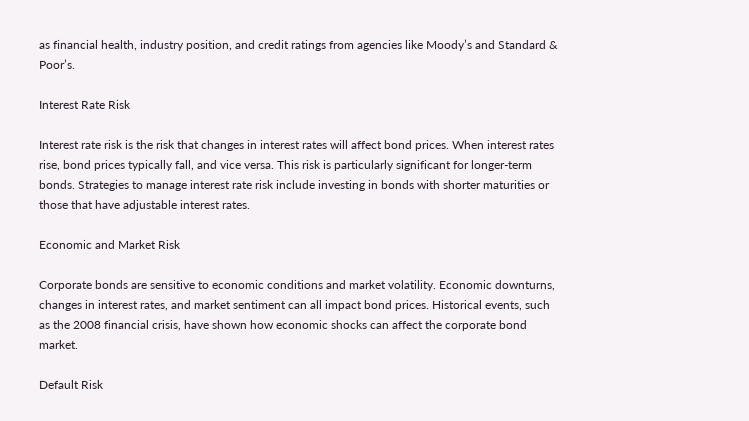as financial health, industry position, and credit ratings from agencies like Moody’s and Standard & Poor’s.

Interest Rate Risk

Interest rate risk is the risk that changes in interest rates will affect bond prices. When interest rates rise, bond prices typically fall, and vice versa. This risk is particularly significant for longer-term bonds. Strategies to manage interest rate risk include investing in bonds with shorter maturities or those that have adjustable interest rates.

Economic and Market Risk

Corporate bonds are sensitive to economic conditions and market volatility. Economic downturns, changes in interest rates, and market sentiment can all impact bond prices. Historical events, such as the 2008 financial crisis, have shown how economic shocks can affect the corporate bond market.

Default Risk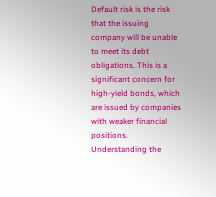Default risk is the risk that the issuing company will be unable to meet its debt obligations. This is a significant concern for high-yield bonds, which are issued by companies with weaker financial positions. Understanding the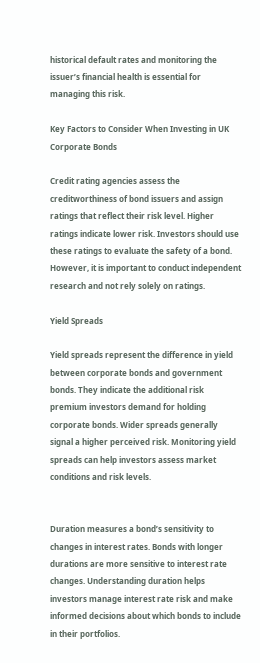historical default rates and monitoring the issuer’s financial health is essential for managing this risk.

Key Factors to Consider When Investing in UK Corporate Bonds

Credit rating agencies assess the creditworthiness of bond issuers and assign ratings that reflect their risk level. Higher ratings indicate lower risk. Investors should use these ratings to evaluate the safety of a bond. However, it is important to conduct independent research and not rely solely on ratings.

Yield Spreads

Yield spreads represent the difference in yield between corporate bonds and government bonds. They indicate the additional risk premium investors demand for holding corporate bonds. Wider spreads generally signal a higher perceived risk. Monitoring yield spreads can help investors assess market conditions and risk levels.


Duration measures a bond’s sensitivity to changes in interest rates. Bonds with longer durations are more sensitive to interest rate changes. Understanding duration helps investors manage interest rate risk and make informed decisions about which bonds to include in their portfolios.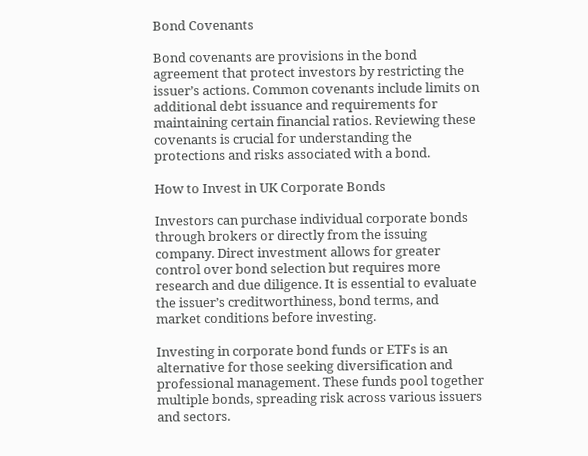Bond Covenants

Bond covenants are provisions in the bond agreement that protect investors by restricting the issuer’s actions. Common covenants include limits on additional debt issuance and requirements for maintaining certain financial ratios. Reviewing these covenants is crucial for understanding the protections and risks associated with a bond.

How to Invest in UK Corporate Bonds

Investors can purchase individual corporate bonds through brokers or directly from the issuing company. Direct investment allows for greater control over bond selection but requires more research and due diligence. It is essential to evaluate the issuer’s creditworthiness, bond terms, and market conditions before investing.

Investing in corporate bond funds or ETFs is an alternative for those seeking diversification and professional management. These funds pool together multiple bonds, spreading risk across various issuers and sectors.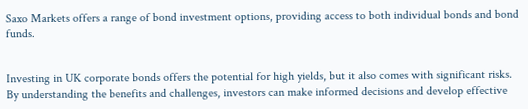Saxo Markets offers a range of bond investment options, providing access to both individual bonds and bond funds.


Investing in UK corporate bonds offers the potential for high yields, but it also comes with significant risks. By understanding the benefits and challenges, investors can make informed decisions and develop effective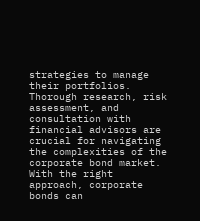strategies to manage their portfolios. Thorough research, risk assessment, and consultation with financial advisors are crucial for navigating the complexities of the corporate bond market. With the right approach, corporate bonds can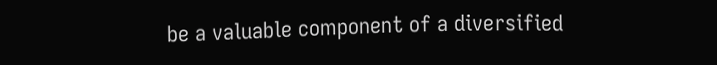be a valuable component of a diversified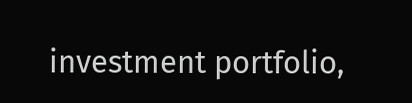investment portfolio,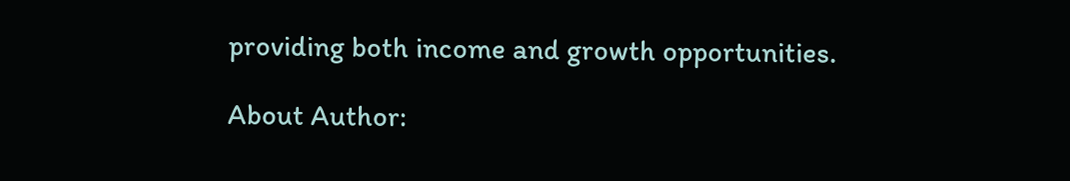providing both income and growth opportunities.

About Author: